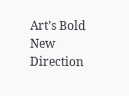Art’s Bold New Direction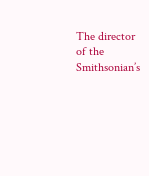The director of the Smithsonian’s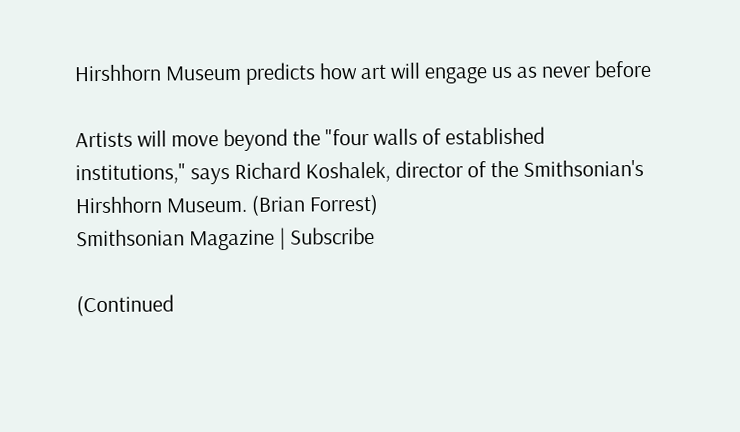Hirshhorn Museum predicts how art will engage us as never before

Artists will move beyond the "four walls of established institutions," says Richard Koshalek, director of the Smithsonian's Hirshhorn Museum. (Brian Forrest)
Smithsonian Magazine | Subscribe

(Continued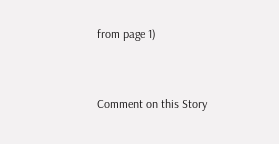from page 1)


Comment on this Story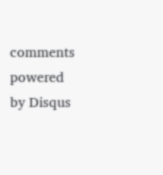comments powered by Disqus